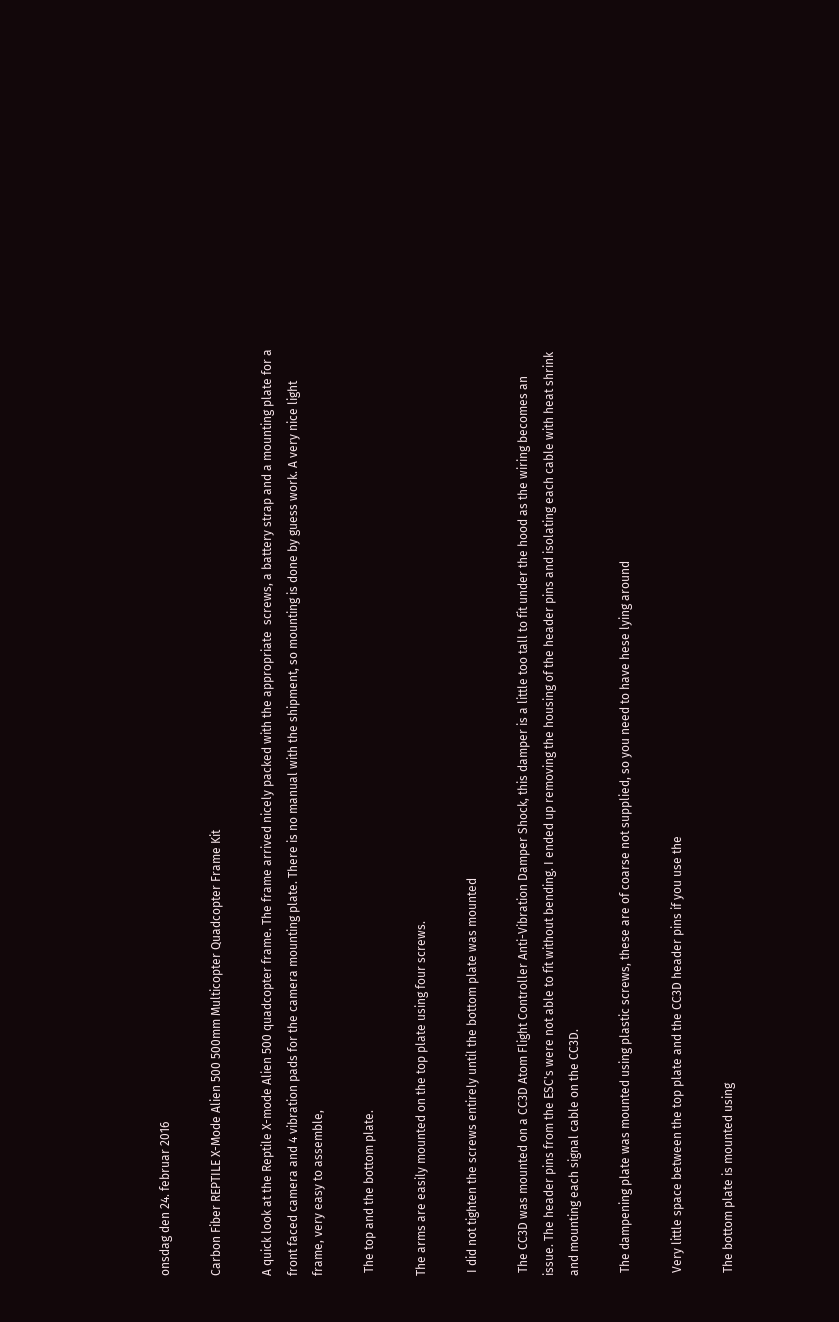onsdag den 24. februar 2016

Carbon Fiber REPTILE X-Mode Alien 500 500mm Multicopter Quadcopter Frame Kit

A quick look at the Reptile X-mode Alien 500 quadcopter frame. The frame arrived nicely packed with the appropriate  screws, a battery strap and a mounting plate for a front faced camera and 4 vibration pads for the camera mounting plate. There is no manual with the shipment, so mounting is done by guess work. A very nice light frame, very easy to assemble,

 The top and the bottom plate.

The arms are easily mounted on the top plate using four screws.

 I did not tighten the screws entirely until the bottom plate was mounted

 The CC3D was mounted on a CC3D Atom Flight Controller Anti-Vibration Damper Shock, this damper is a little too tall to fit under the hood as the wiring becomes an issue. The header pins from the ESC's were not able to fit without bending. I ended up removing the housing of the header pins and isolating each cable with heat shrink and mounting each signal cable on the CC3D.

 The dampening plate was mounted using plastic screws, these are of coarse not supplied, so you need to have hese lying around

 Very little space between the top plate and the CC3D header pins if you use the

 The bottom plate is mounted using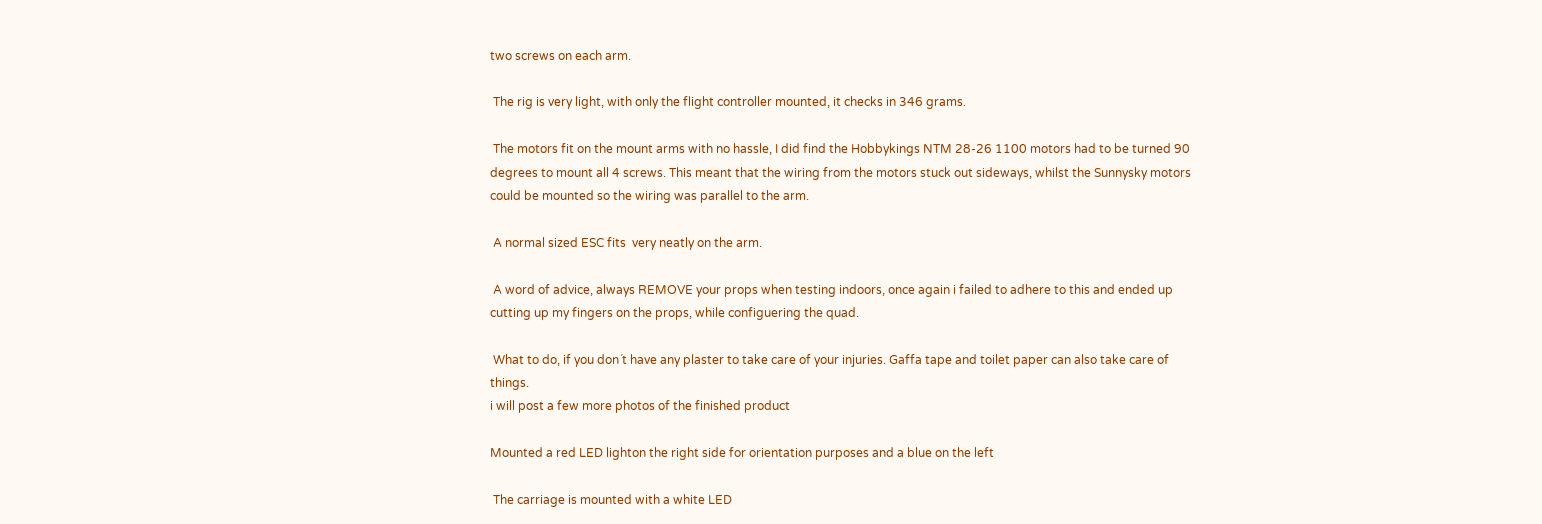two screws on each arm.

 The rig is very light, with only the flight controller mounted, it checks in 346 grams.

 The motors fit on the mount arms with no hassle, I did find the Hobbykings NTM 28-26 1100 motors had to be turned 90 degrees to mount all 4 screws. This meant that the wiring from the motors stuck out sideways, whilst the Sunnysky motors could be mounted so the wiring was parallel to the arm.

 A normal sized ESC fits  very neatly on the arm.

 A word of advice, always REMOVE your props when testing indoors, once again i failed to adhere to this and ended up cutting up my fingers on the props, while configuering the quad.

 What to do, if you don´t have any plaster to take care of your injuries. Gaffa tape and toilet paper can also take care of things.
i will post a few more photos of the finished product

Mounted a red LED lighton the right side for orientation purposes and a blue on the left

 The carriage is mounted with a white LED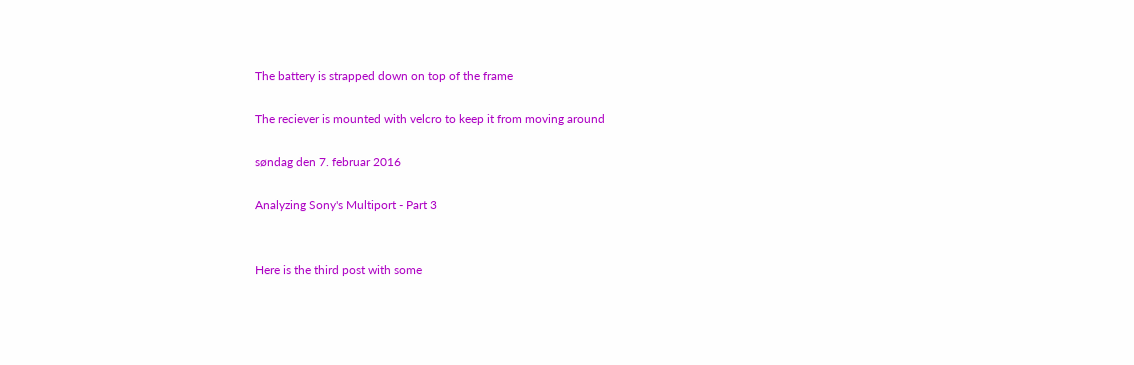The battery is strapped down on top of the frame

The reciever is mounted with velcro to keep it from moving around

søndag den 7. februar 2016

Analyzing Sony's Multiport - Part 3


Here is the third post with some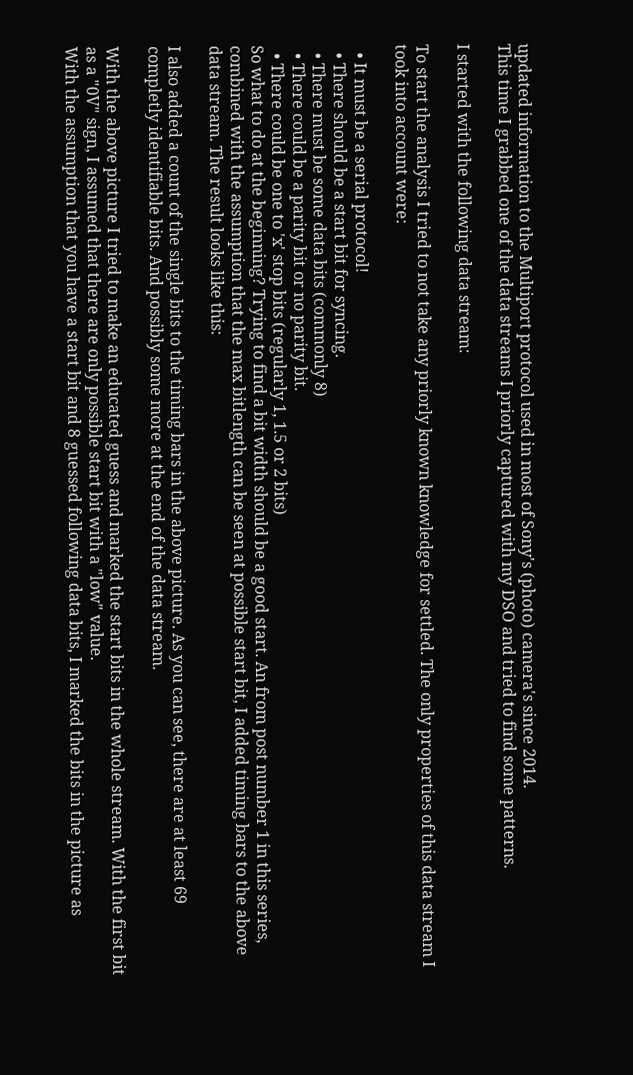updated information to the Multiport protocol used in most of Sony's (photo) camera's since 2014.
This time I grabbed one of the data streams I priorly captured with my DSO and tried to find some patterns.

I started with the following data stream:

To start the analysis I tried to not take any priorly known knowledge for settled. The only properties of this data stream I took into account were:

  • It must be a serial protocol!
  • There should be a start bit for syncing.
  • There must be some data bits (commonly 8)
  • There could be a parity bit or no parity bit.
  • There could be one to 'x' stop bits (regularly 1, 1.5 or 2 bits)
So what to do at the beginning? Trying to find a bit width should be a good start. An from post number 1 in this series, combined with the assumption that the max bitlength can be seen at possible start bit, I added timing bars to the above data stream. The result looks like this:

I also added a count of the single bits to the timing bars in the above picture. As you can see, there are at least 69 completly identifiable bits. And possibly some more at the end of the data stream.

With the above picture I tried to make an educated guess and marked the start bits in the whole stream. With the first bit as a "0V" sign, I assumed that there are only possible start bit with a "low" value.
With the assumption that you have a start bit and 8 guessed following data bits, I marked the bits in the picture as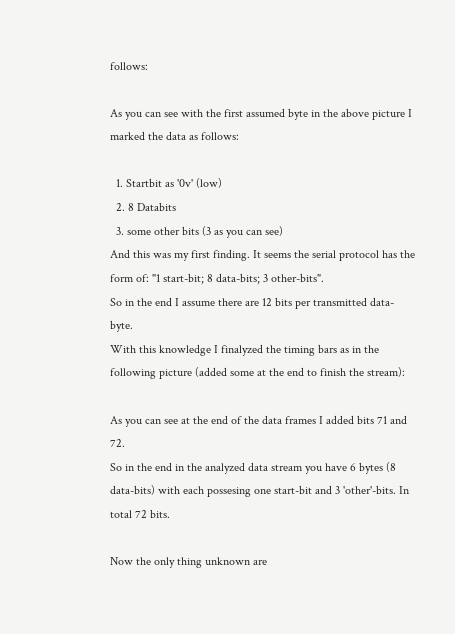follows:

As you can see with the first assumed byte in the above picture I marked the data as follows:

  1. Startbit as '0v' (low)
  2. 8 Databits
  3. some other bits (3 as you can see)
And this was my first finding. It seems the serial protocol has the form of: "1 start-bit; 8 data-bits; 3 other-bits".
So in the end I assume there are 12 bits per transmitted data-byte.
With this knowledge I finalyzed the timing bars as in the following picture (added some at the end to finish the stream):

As you can see at the end of the data frames I added bits 71 and 72.
So in the end in the analyzed data stream you have 6 bytes (8 data-bits) with each possesing one start-bit and 3 'other'-bits. In total 72 bits.

Now the only thing unknown are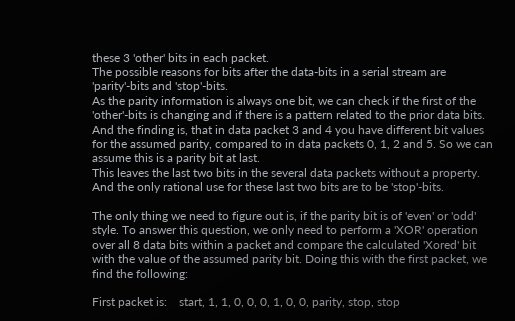these 3 'other' bits in each packet.
The possible reasons for bits after the data-bits in a serial stream are 'parity'-bits and 'stop'-bits.
As the parity information is always one bit, we can check if the first of the 'other'-bits is changing and if there is a pattern related to the prior data bits. And the finding is, that in data packet 3 and 4 you have different bit values for the assumed parity, compared to in data packets 0, 1, 2 and 5. So we can assume this is a parity bit at last.
This leaves the last two bits in the several data packets without a property. And the only rational use for these last two bits are to be 'stop'-bits.

The only thing we need to figure out is, if the parity bit is of 'even' or 'odd' style. To answer this question, we only need to perform a 'XOR' operation over all 8 data bits within a packet and compare the calculated 'Xored' bit with the value of the assumed parity bit. Doing this with the first packet, we find the following:

First packet is:    start, 1, 1, 0, 0, 0, 1, 0, 0, parity, stop, stop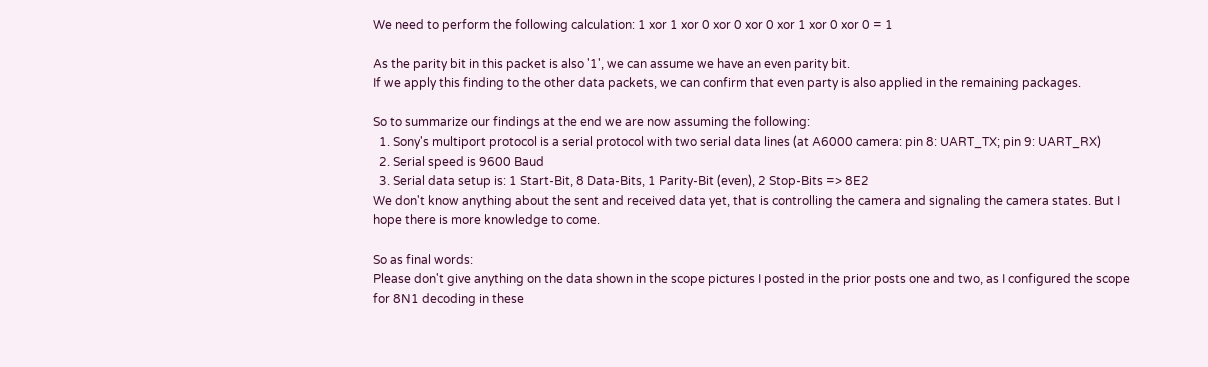We need to perform the following calculation: 1 xor 1 xor 0 xor 0 xor 0 xor 1 xor 0 xor 0 = 1

As the parity bit in this packet is also '1', we can assume we have an even parity bit.
If we apply this finding to the other data packets, we can confirm that even party is also applied in the remaining packages.

So to summarize our findings at the end we are now assuming the following:
  1. Sony's multiport protocol is a serial protocol with two serial data lines (at A6000 camera: pin 8: UART_TX; pin 9: UART_RX)
  2. Serial speed is 9600 Baud
  3. Serial data setup is: 1 Start-Bit, 8 Data-Bits, 1 Parity-Bit (even), 2 Stop-Bits => 8E2
We don't know anything about the sent and received data yet, that is controlling the camera and signaling the camera states. But I hope there is more knowledge to come.

So as final words:
Please don't give anything on the data shown in the scope pictures I posted in the prior posts one and two, as I configured the scope for 8N1 decoding in these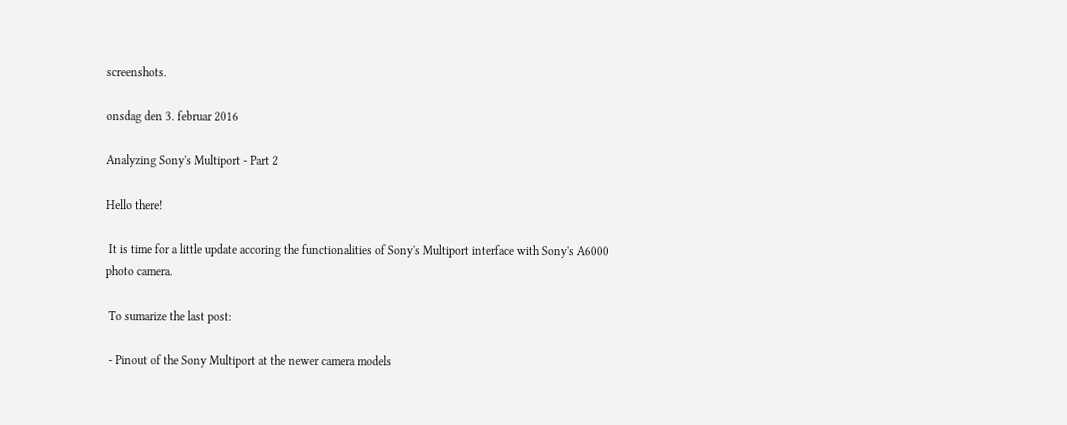screenshots.

onsdag den 3. februar 2016

Analyzing Sony's Multiport - Part 2

Hello there!

 It is time for a little update accoring the functionalities of Sony's Multiport interface with Sony's A6000 photo camera.

 To sumarize the last post:

 - Pinout of the Sony Multiport at the newer camera models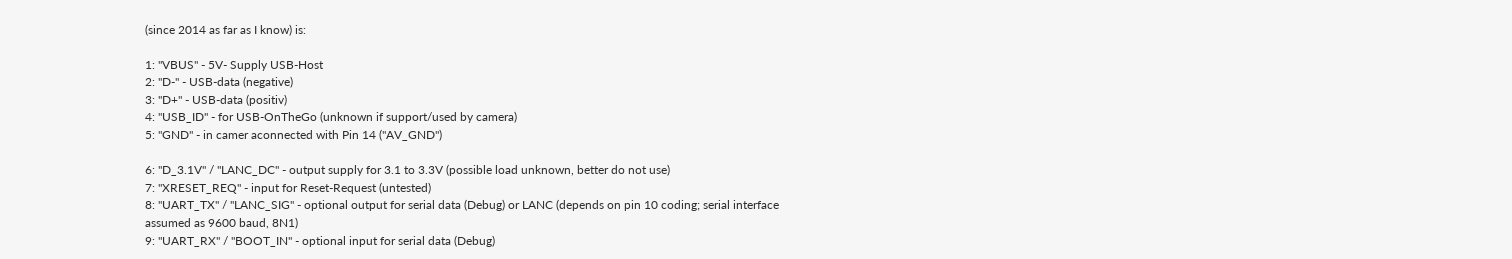(since 2014 as far as I know) is:

1: "VBUS" - 5V- Supply USB-Host
2: "D-" - USB-data (negative)
3: "D+" - USB-data (positiv)
4: "USB_ID" - for USB-OnTheGo (unknown if support/used by camera)
5: "GND" - in camer aconnected with Pin 14 ("AV_GND")

6: "D_3.1V" / "LANC_DC" - output supply for 3.1 to 3.3V (possible load unknown, better do not use)
7: "XRESET_REQ" - input for Reset-Request (untested)
8: "UART_TX" / "LANC_SIG" - optional output for serial data (Debug) or LANC (depends on pin 10 coding; serial interface assumed as 9600 baud, 8N1)
9: "UART_RX" / "BOOT_IN" - optional input for serial data (Debug)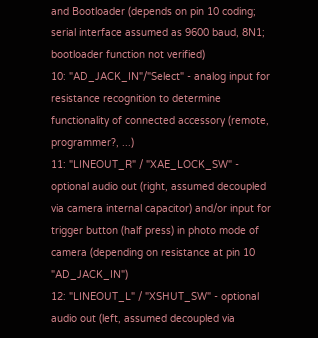and Bootloader (depends on pin 10 coding; serial interface assumed as 9600 baud, 8N1; bootloader function not verified)
10: "AD_JACK_IN"/"Select" - analog input for resistance recognition to determine functionality of connected accessory (remote, programmer?, ...)
11: "LINEOUT_R" / "XAE_LOCK_SW" - optional audio out (right, assumed decoupled via camera internal capacitor) and/or input for trigger button (half press) in photo mode of camera (depending on resistance at pin 10 "AD_JACK_IN")
12: "LINEOUT_L" / "XSHUT_SW" - optional audio out (left, assumed decoupled via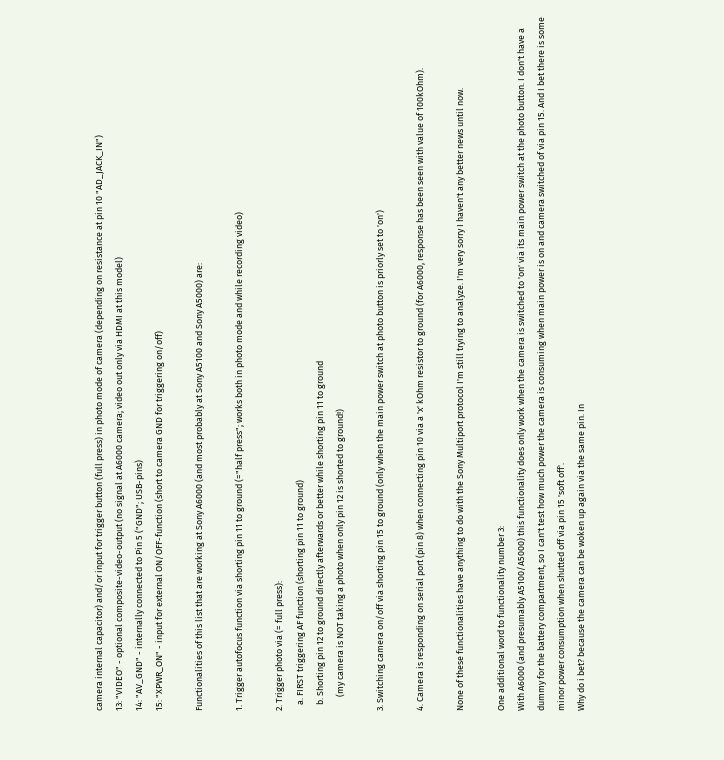camera internal capacitor) and/or input for trigger button (full press) in photo mode of camera (depending on resistance at pin 10 "AD_JACK_IN")
13: "VIDEO" - optional composite-video-output (no signal at A6000 camera; video out only via HDMI at this model)
14: "AV_GND" - internally connected to Pin 5 ("GND"; USB-pins)
15: "XPWR_ON" - input for external ON/OFF-function (short to camera GND for triggering on/off)

Functionalities of this list that are working at Sony A6000 (and most probably at Sony A5100 and Sony A5000) are:

1. Trigger autofocus function via shorting pin 11 to ground (="half press"; works both in photo mode and while recording video)

2. Trigger photo via (= full press):
   a. FIRST triggering AF function (shorting pin 11 to ground)
   b. Shorting pin 12 to ground directly afterwards or better while shorting pin 11 to ground
       (my camera is NOT taking a photo when only pin 12 is shorted to ground!)

3. Switching camera on/off via shorting pin 15 to ground (only when the main power switch at photo button is priorly set to 'on')

4. Camera is responding on serial port (pin 8) when connecting pin 10 via a 'x' kOhm resistor to ground (for A6000, response has been seen with value of 100kOhm).

None of these functionalities have anything to do with the Sony Multiport protocol I'm still trying to analyze. I'm very sorry I haven't any better news until now.

One additional word to functionality number 3:
With A6000 (and presumably A5100/A5000) this functionality does only work when the camera is switched to 'on' via its main power switch at the photo button. I don't have a dummy for the battery compartment, so I can't test how much power the camera is consuming when main power is on and camera switched of via pin 15. And I bet there is some minor power consumption when shutted off via pin 15 'soft off'.
Why do i bet? because the camera can be woken up again via the same pin. In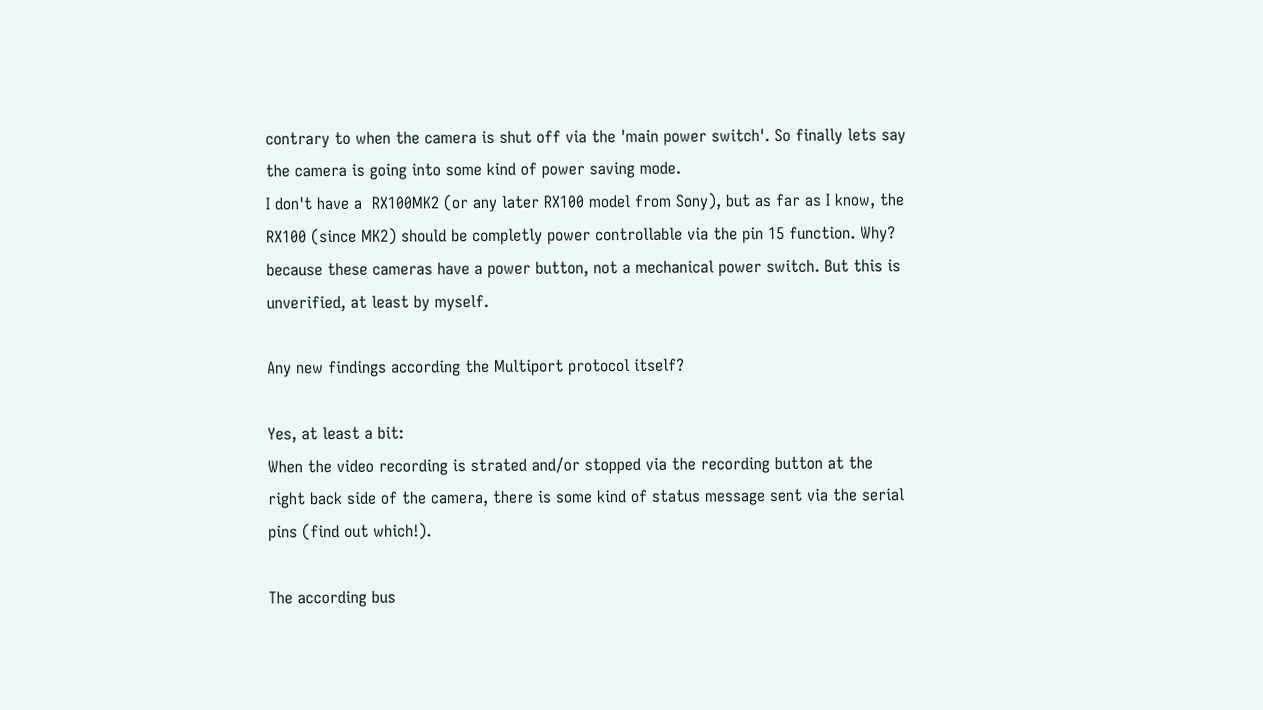contrary to when the camera is shut off via the 'main power switch'. So finally lets say the camera is going into some kind of power saving mode.
I don't have a  RX100MK2 (or any later RX100 model from Sony), but as far as I know, the RX100 (since MK2) should be completly power controllable via the pin 15 function. Why? because these cameras have a power button, not a mechanical power switch. But this is unverified, at least by myself.

Any new findings according the Multiport protocol itself?

Yes, at least a bit:
When the video recording is strated and/or stopped via the recording button at the right back side of the camera, there is some kind of status message sent via the serial pins (find out which!).

The according bus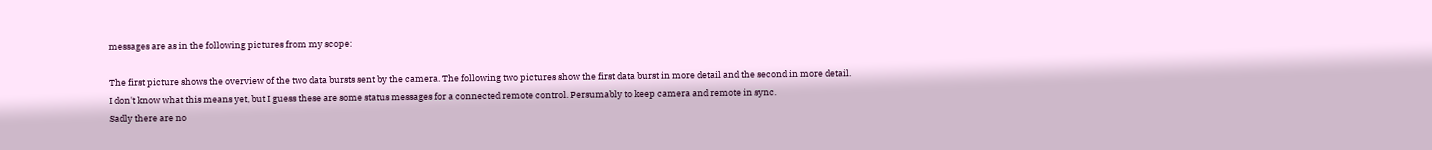messages are as in the following pictures from my scope:

The first picture shows the overview of the two data bursts sent by the camera. The following two pictures show the first data burst in more detail and the second in more detail.
I don't know what this means yet, but I guess these are some status messages for a connected remote control. Persumably to keep camera and remote in sync.
Sadly there are no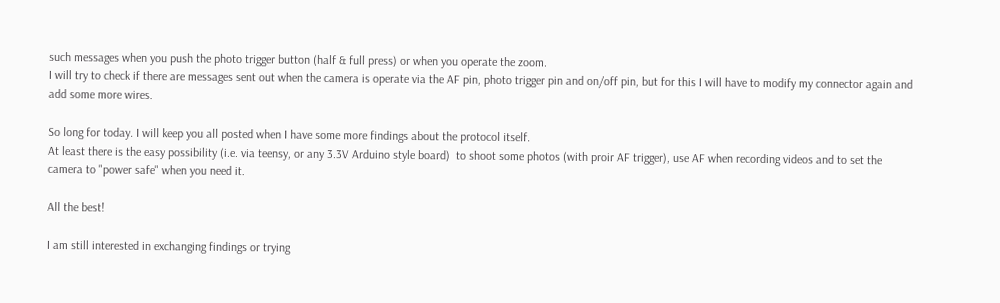such messages when you push the photo trigger button (half & full press) or when you operate the zoom.
I will try to check if there are messages sent out when the camera is operate via the AF pin, photo trigger pin and on/off pin, but for this I will have to modify my connector again and add some more wires.

So long for today. I will keep you all posted when I have some more findings about the protocol itself.
At least there is the easy possibility (i.e. via teensy, or any 3.3V Arduino style board)  to shoot some photos (with proir AF trigger), use AF when recording videos and to set the camera to "power safe" when you need it.

All the best!

I am still interested in exchanging findings or trying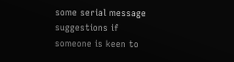some serial message suggestions if someone is keen to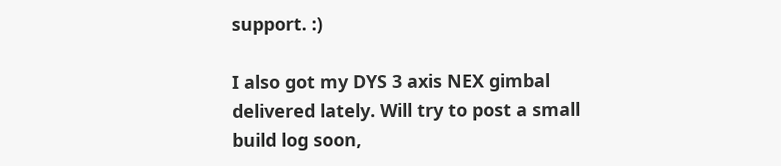support. :)

I also got my DYS 3 axis NEX gimbal delivered lately. Will try to post a small build log soon,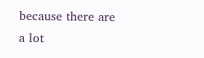because there are a lot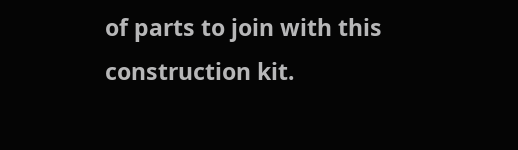of parts to join with this construction kit.